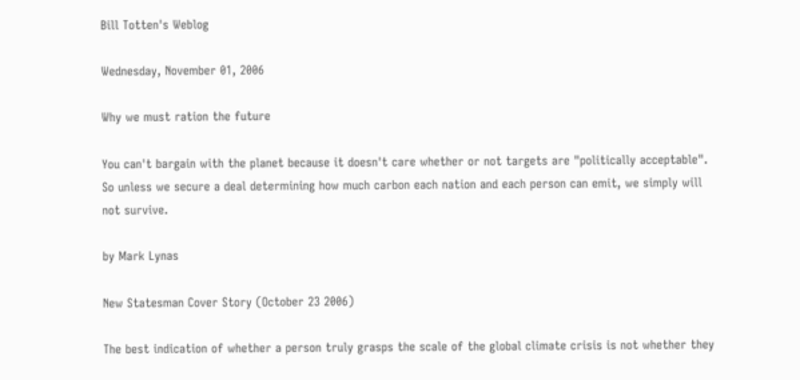Bill Totten's Weblog

Wednesday, November 01, 2006

Why we must ration the future

You can't bargain with the planet because it doesn't care whether or not targets are "politically acceptable". So unless we secure a deal determining how much carbon each nation and each person can emit, we simply will not survive.

by Mark Lynas

New Statesman Cover Story (October 23 2006)

The best indication of whether a person truly grasps the scale of the global climate crisis is not whether they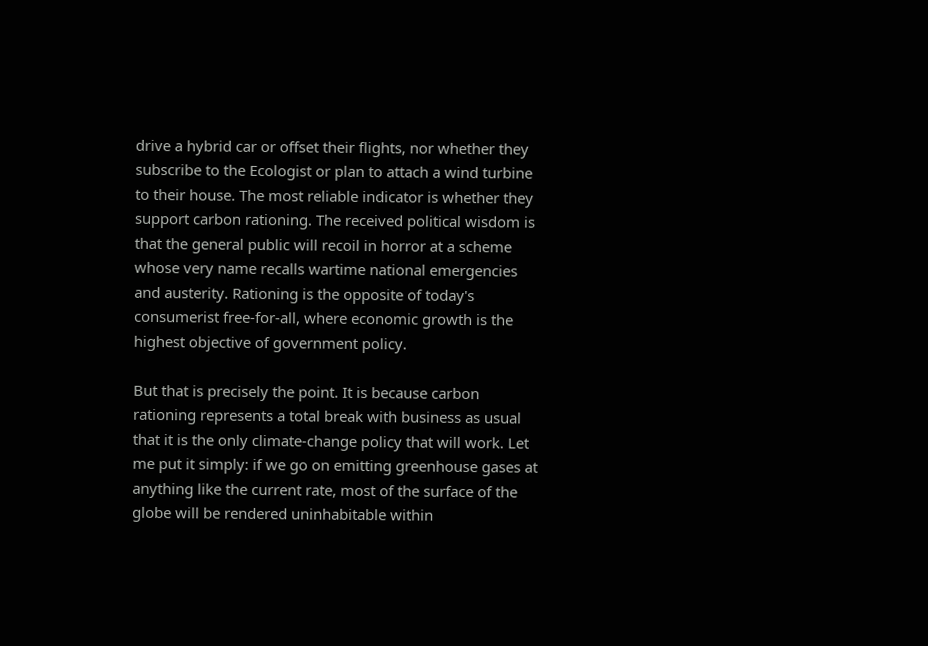drive a hybrid car or offset their flights, nor whether they subscribe to the Ecologist or plan to attach a wind turbine to their house. The most reliable indicator is whether they support carbon rationing. The received political wisdom is that the general public will recoil in horror at a scheme whose very name recalls wartime national emergencies and austerity. Rationing is the opposite of today's consumerist free-for-all, where economic growth is the highest objective of government policy.

But that is precisely the point. It is because carbon rationing represents a total break with business as usual that it is the only climate-change policy that will work. Let me put it simply: if we go on emitting greenhouse gases at anything like the current rate, most of the surface of the globe will be rendered uninhabitable within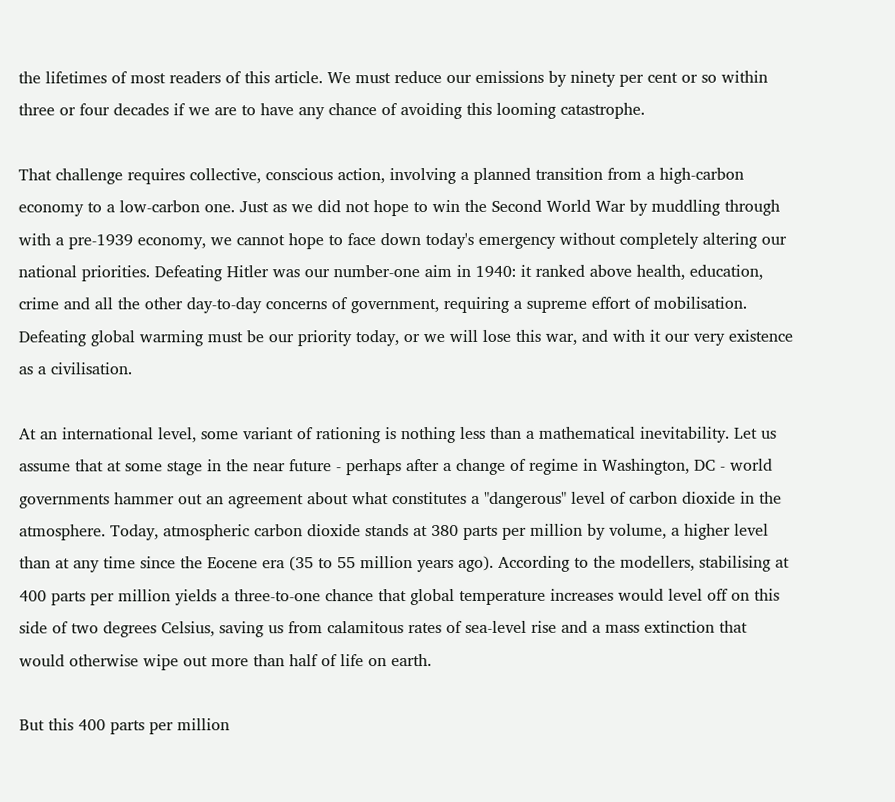the lifetimes of most readers of this article. We must reduce our emissions by ninety per cent or so within three or four decades if we are to have any chance of avoiding this looming catastrophe.

That challenge requires collective, conscious action, involving a planned transition from a high-carbon economy to a low-carbon one. Just as we did not hope to win the Second World War by muddling through with a pre-1939 economy, we cannot hope to face down today's emergency without completely altering our national priorities. Defeating Hitler was our number-one aim in 1940: it ranked above health, education, crime and all the other day-to-day concerns of government, requiring a supreme effort of mobilisation. Defeating global warming must be our priority today, or we will lose this war, and with it our very existence as a civilisation.

At an international level, some variant of rationing is nothing less than a mathematical inevitability. Let us assume that at some stage in the near future - perhaps after a change of regime in Washington, DC - world governments hammer out an agreement about what constitutes a "dangerous" level of carbon dioxide in the atmosphere. Today, atmospheric carbon dioxide stands at 380 parts per million by volume, a higher level than at any time since the Eocene era (35 to 55 million years ago). According to the modellers, stabilising at 400 parts per million yields a three-to-one chance that global temperature increases would level off on this side of two degrees Celsius, saving us from calamitous rates of sea-level rise and a mass extinction that would otherwise wipe out more than half of life on earth.

But this 400 parts per million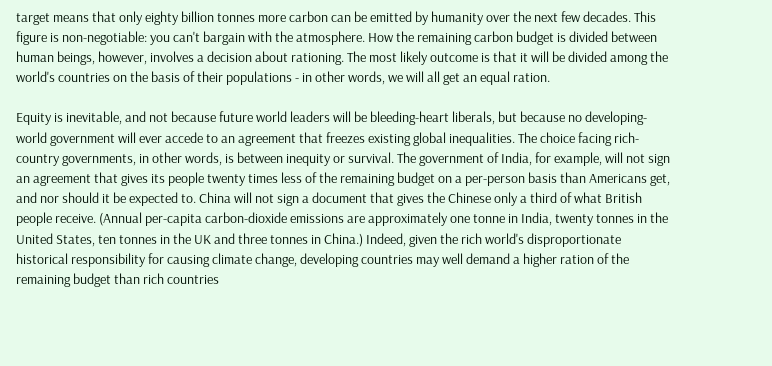target means that only eighty billion tonnes more carbon can be emitted by humanity over the next few decades. This figure is non-negotiable: you can't bargain with the atmosphere. How the remaining carbon budget is divided between human beings, however, involves a decision about rationing. The most likely outcome is that it will be divided among the world's countries on the basis of their populations - in other words, we will all get an equal ration.

Equity is inevitable, and not because future world leaders will be bleeding-heart liberals, but because no developing-world government will ever accede to an agreement that freezes existing global inequalities. The choice facing rich-country governments, in other words, is between inequity or survival. The government of India, for example, will not sign an agreement that gives its people twenty times less of the remaining budget on a per-person basis than Americans get, and nor should it be expected to. China will not sign a document that gives the Chinese only a third of what British people receive. (Annual per-capita carbon-dioxide emissions are approximately one tonne in India, twenty tonnes in the United States, ten tonnes in the UK and three tonnes in China.) Indeed, given the rich world's disproportionate historical responsibility for causing climate change, developing countries may well demand a higher ration of the remaining budget than rich countries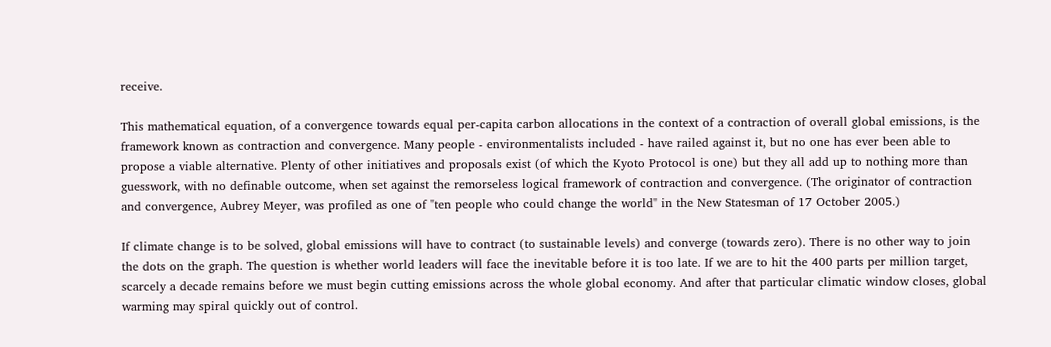receive.

This mathematical equation, of a convergence towards equal per-capita carbon allocations in the context of a contraction of overall global emissions, is the framework known as contraction and convergence. Many people - environmentalists included - have railed against it, but no one has ever been able to propose a viable alternative. Plenty of other initiatives and proposals exist (of which the Kyoto Protocol is one) but they all add up to nothing more than guesswork, with no definable outcome, when set against the remorseless logical framework of contraction and convergence. (The originator of contraction and convergence, Aubrey Meyer, was profiled as one of "ten people who could change the world" in the New Statesman of 17 October 2005.)

If climate change is to be solved, global emissions will have to contract (to sustainable levels) and converge (towards zero). There is no other way to join the dots on the graph. The question is whether world leaders will face the inevitable before it is too late. If we are to hit the 400 parts per million target, scarcely a decade remains before we must begin cutting emissions across the whole global economy. And after that particular climatic window closes, global warming may spiral quickly out of control.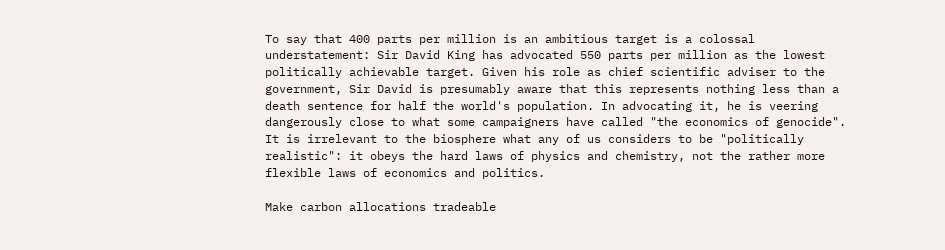To say that 400 parts per million is an ambitious target is a colossal understatement: Sir David King has advocated 550 parts per million as the lowest politically achievable target. Given his role as chief scientific adviser to the government, Sir David is presumably aware that this represents nothing less than a death sentence for half the world's population. In advocating it, he is veering dangerously close to what some campaigners have called "the economics of genocide". It is irrelevant to the biosphere what any of us considers to be "politically realistic": it obeys the hard laws of physics and chemistry, not the rather more flexible laws of economics and politics.

Make carbon allocations tradeable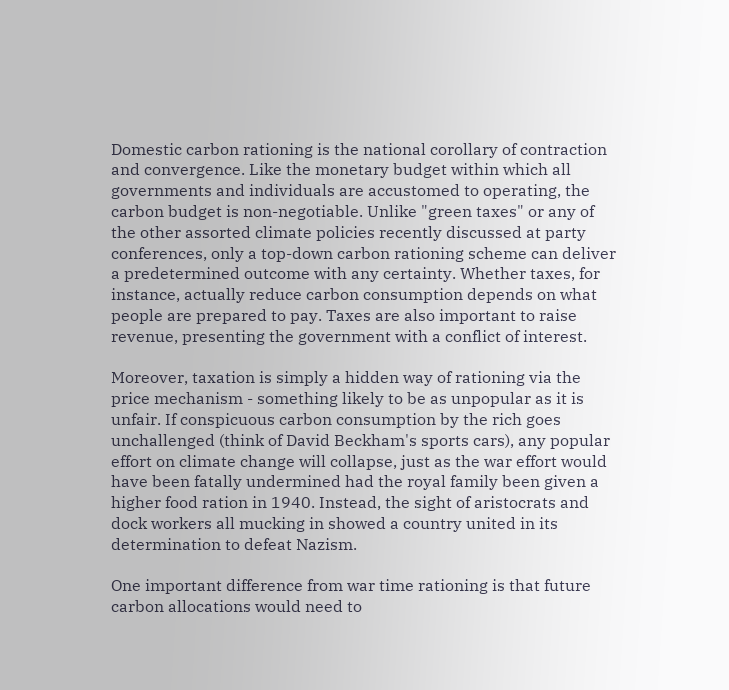Domestic carbon rationing is the national corollary of contraction and convergence. Like the monetary budget within which all governments and individuals are accustomed to operating, the carbon budget is non-negotiable. Unlike "green taxes" or any of the other assorted climate policies recently discussed at party conferences, only a top-down carbon rationing scheme can deliver a predetermined outcome with any certainty. Whether taxes, for instance, actually reduce carbon consumption depends on what people are prepared to pay. Taxes are also important to raise revenue, presenting the government with a conflict of interest.

Moreover, taxation is simply a hidden way of rationing via the price mechanism - something likely to be as unpopular as it is unfair. If conspicuous carbon consumption by the rich goes unchallenged (think of David Beckham's sports cars), any popular effort on climate change will collapse, just as the war effort would have been fatally undermined had the royal family been given a higher food ration in 1940. Instead, the sight of aristocrats and dock workers all mucking in showed a country united in its determination to defeat Nazism.

One important difference from war time rationing is that future carbon allocations would need to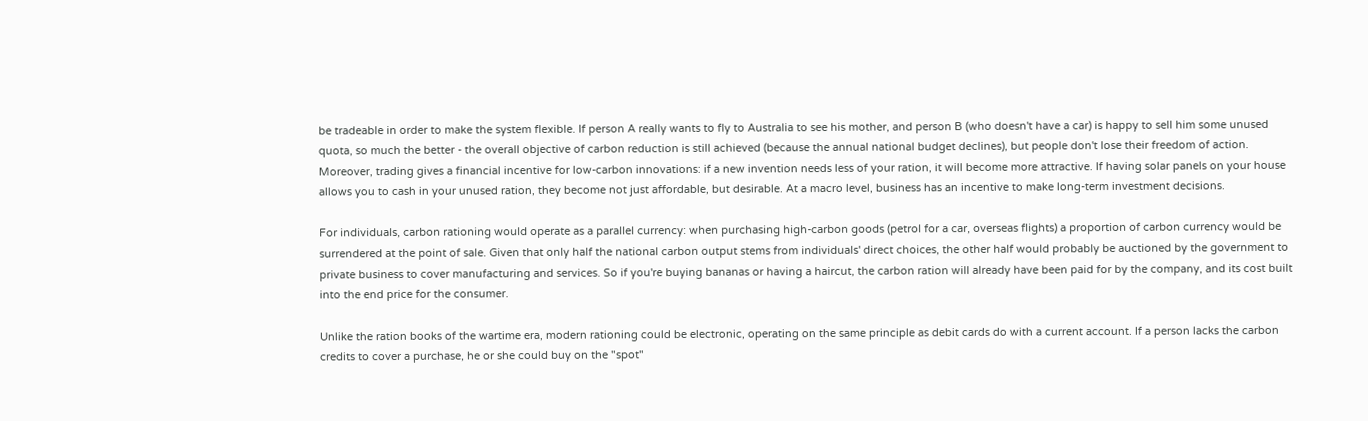be tradeable in order to make the system flexible. If person A really wants to fly to Australia to see his mother, and person B (who doesn't have a car) is happy to sell him some unused quota, so much the better - the overall objective of carbon reduction is still achieved (because the annual national budget declines), but people don't lose their freedom of action. Moreover, trading gives a financial incentive for low-carbon innovations: if a new invention needs less of your ration, it will become more attractive. If having solar panels on your house allows you to cash in your unused ration, they become not just affordable, but desirable. At a macro level, business has an incentive to make long-term investment decisions.

For individuals, carbon rationing would operate as a parallel currency: when purchasing high-carbon goods (petrol for a car, overseas flights) a proportion of carbon currency would be surrendered at the point of sale. Given that only half the national carbon output stems from individuals' direct choices, the other half would probably be auctioned by the government to private business to cover manufacturing and services. So if you're buying bananas or having a haircut, the carbon ration will already have been paid for by the company, and its cost built into the end price for the consumer.

Unlike the ration books of the wartime era, modern rationing could be electronic, operating on the same principle as debit cards do with a current account. If a person lacks the carbon credits to cover a purchase, he or she could buy on the "spot"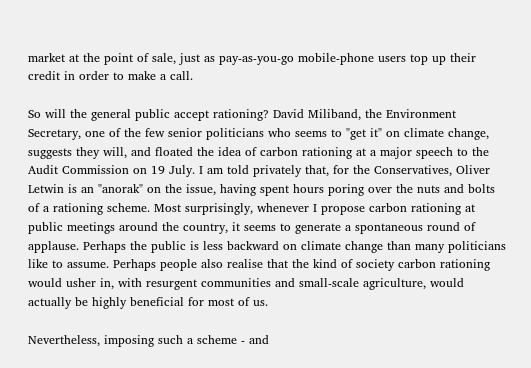market at the point of sale, just as pay-as-you-go mobile-phone users top up their credit in order to make a call.

So will the general public accept rationing? David Miliband, the Environment Secretary, one of the few senior politicians who seems to "get it" on climate change, suggests they will, and floated the idea of carbon rationing at a major speech to the Audit Commission on 19 July. I am told privately that, for the Conservatives, Oliver Letwin is an "anorak" on the issue, having spent hours poring over the nuts and bolts of a rationing scheme. Most surprisingly, whenever I propose carbon rationing at public meetings around the country, it seems to generate a spontaneous round of applause. Perhaps the public is less backward on climate change than many politicians like to assume. Perhaps people also realise that the kind of society carbon rationing would usher in, with resurgent communities and small-scale agriculture, would actually be highly beneficial for most of us.

Nevertheless, imposing such a scheme - and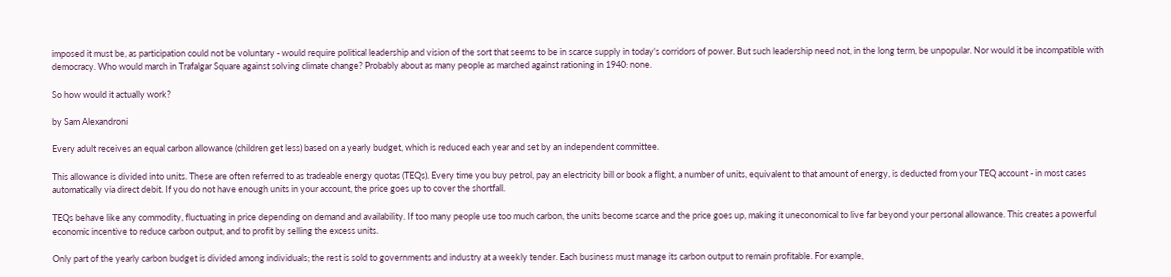imposed it must be, as participation could not be voluntary - would require political leadership and vision of the sort that seems to be in scarce supply in today's corridors of power. But such leadership need not, in the long term, be unpopular. Nor would it be incompatible with democracy. Who would march in Trafalgar Square against solving climate change? Probably about as many people as marched against rationing in 1940: none.

So how would it actually work?

by Sam Alexandroni

Every adult receives an equal carbon allowance (children get less) based on a yearly budget, which is reduced each year and set by an independent committee.

This allowance is divided into units. These are often referred to as tradeable energy quotas (TEQs). Every time you buy petrol, pay an electricity bill or book a flight, a number of units, equivalent to that amount of energy, is deducted from your TEQ account - in most cases automatically via direct debit. If you do not have enough units in your account, the price goes up to cover the shortfall.

TEQs behave like any commodity, fluctuating in price depending on demand and availability. If too many people use too much carbon, the units become scarce and the price goes up, making it uneconomical to live far beyond your personal allowance. This creates a powerful economic incentive to reduce carbon output, and to profit by selling the excess units.

Only part of the yearly carbon budget is divided among individuals; the rest is sold to governments and industry at a weekly tender. Each business must manage its carbon output to remain profitable. For example,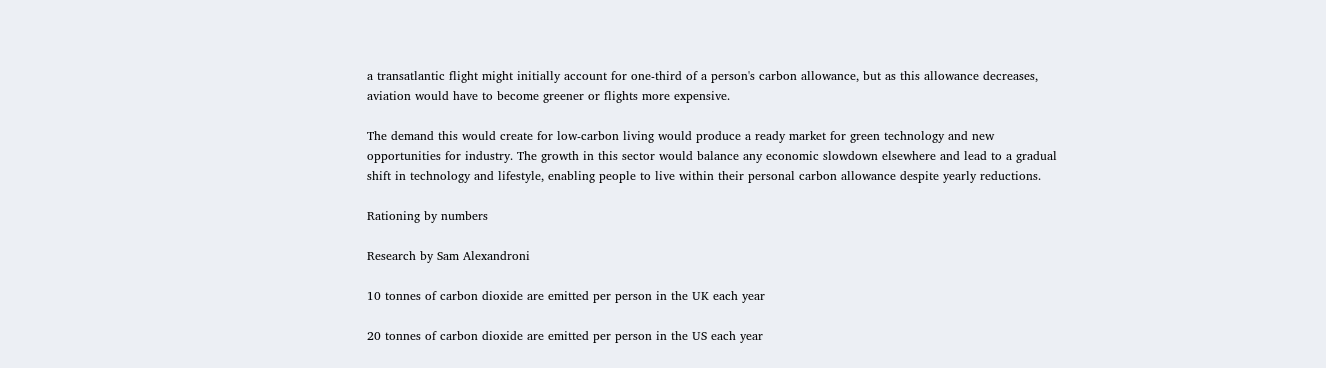a transatlantic flight might initially account for one-third of a person's carbon allowance, but as this allowance decreases, aviation would have to become greener or flights more expensive.

The demand this would create for low-carbon living would produce a ready market for green technology and new opportunities for industry. The growth in this sector would balance any economic slowdown elsewhere and lead to a gradual shift in technology and lifestyle, enabling people to live within their personal carbon allowance despite yearly reductions.

Rationing by numbers

Research by Sam Alexandroni

10 tonnes of carbon dioxide are emitted per person in the UK each year

20 tonnes of carbon dioxide are emitted per person in the US each year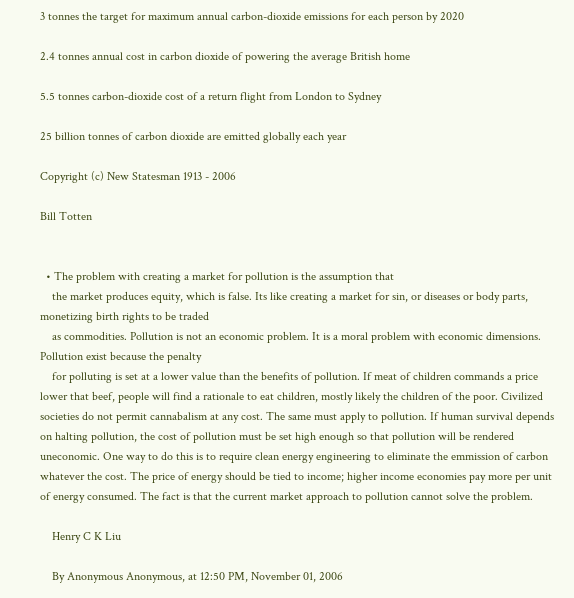3 tonnes the target for maximum annual carbon-dioxide emissions for each person by 2020

2.4 tonnes annual cost in carbon dioxide of powering the average British home

5.5 tonnes carbon-dioxide cost of a return flight from London to Sydney

25 billion tonnes of carbon dioxide are emitted globally each year

Copyright (c) New Statesman 1913 - 2006

Bill Totten


  • The problem with creating a market for pollution is the assumption that
    the market produces equity, which is false. Its like creating a market for sin, or diseases or body parts, monetizing birth rights to be traded
    as commodities. Pollution is not an economic problem. It is a moral problem with economic dimensions. Pollution exist because the penalty
    for polluting is set at a lower value than the benefits of pollution. If meat of children commands a price lower that beef, people will find a rationale to eat children, mostly likely the children of the poor. Civilized societies do not permit cannabalism at any cost. The same must apply to pollution. If human survival depends on halting pollution, the cost of pollution must be set high enough so that pollution will be rendered uneconomic. One way to do this is to require clean energy engineering to eliminate the emmission of carbon whatever the cost. The price of energy should be tied to income; higher income economies pay more per unit of energy consumed. The fact is that the current market approach to pollution cannot solve the problem.

    Henry C K Liu

    By Anonymous Anonymous, at 12:50 PM, November 01, 2006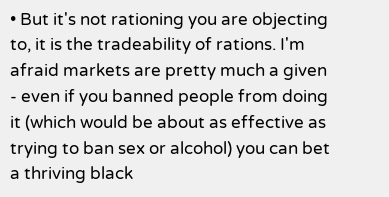• But it's not rationing you are objecting to, it is the tradeability of rations. I'm afraid markets are pretty much a given - even if you banned people from doing it (which would be about as effective as trying to ban sex or alcohol) you can bet a thriving black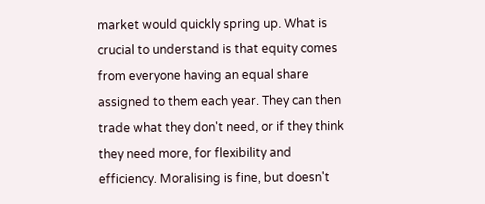market would quickly spring up. What is crucial to understand is that equity comes from everyone having an equal share assigned to them each year. They can then trade what they don't need, or if they think they need more, for flexibility and efficiency. Moralising is fine, but doesn't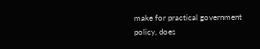make for practical government policy, does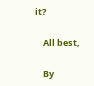it?

    All best,

    By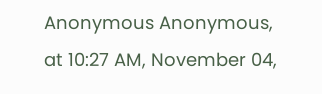Anonymous Anonymous, at 10:27 AM, November 04,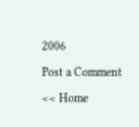2006

Post a Comment

<< Home